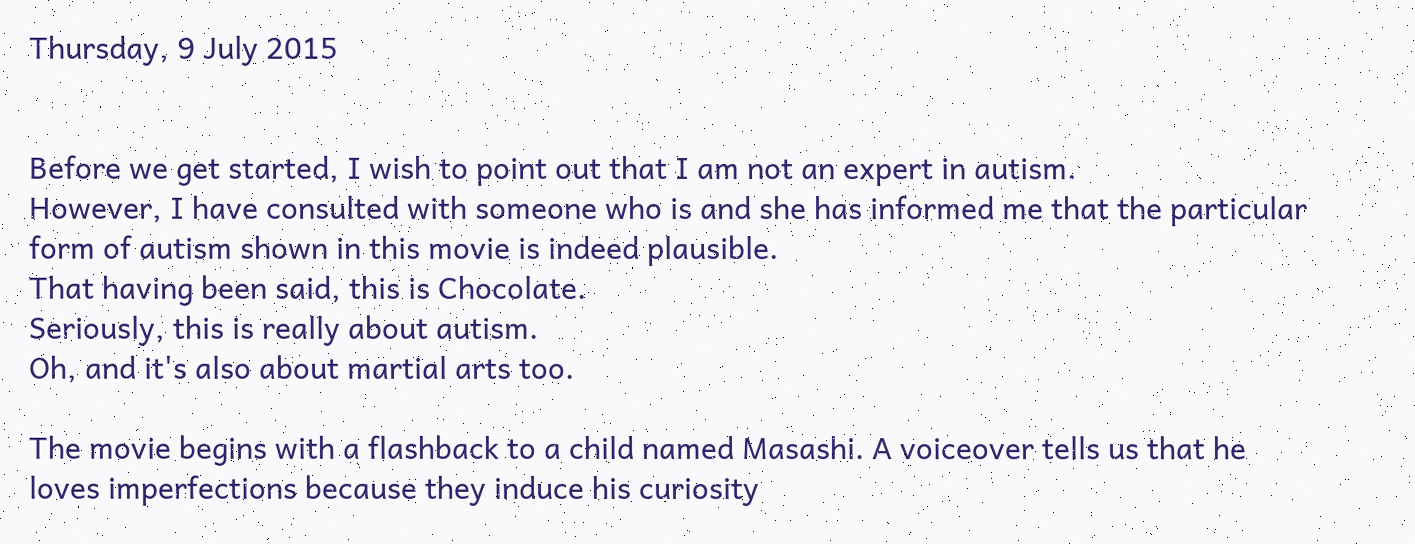Thursday, 9 July 2015


Before we get started, I wish to point out that I am not an expert in autism.
However, I have consulted with someone who is and she has informed me that the particular form of autism shown in this movie is indeed plausible.
That having been said, this is Chocolate.
Seriously, this is really about autism.
Oh, and it's also about martial arts too.

The movie begins with a flashback to a child named Masashi. A voiceover tells us that he loves imperfections because they induce his curiosity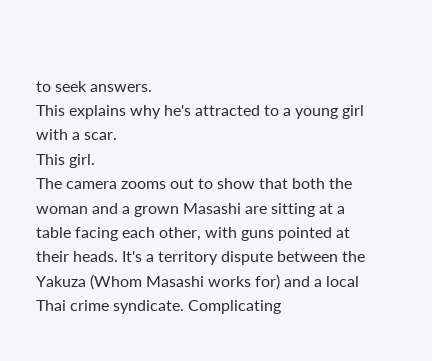to seek answers.
This explains why he's attracted to a young girl with a scar.
This girl.
The camera zooms out to show that both the woman and a grown Masashi are sitting at a table facing each other, with guns pointed at their heads. It's a territory dispute between the Yakuza (Whom Masashi works for) and a local Thai crime syndicate. Complicating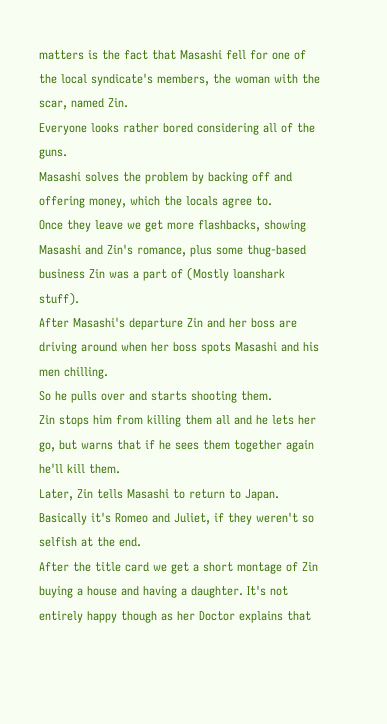matters is the fact that Masashi fell for one of the local syndicate's members, the woman with the scar, named Zin.
Everyone looks rather bored considering all of the guns.
Masashi solves the problem by backing off and offering money, which the locals agree to.
Once they leave we get more flashbacks, showing Masashi and Zin's romance, plus some thug-based business Zin was a part of (Mostly loanshark stuff).
After Masashi's departure Zin and her boss are driving around when her boss spots Masashi and his men chilling.
So he pulls over and starts shooting them.
Zin stops him from killing them all and he lets her go, but warns that if he sees them together again he'll kill them.
Later, Zin tells Masashi to return to Japan.
Basically it's Romeo and Juliet, if they weren't so selfish at the end.
After the title card we get a short montage of Zin buying a house and having a daughter. It's not entirely happy though as her Doctor explains that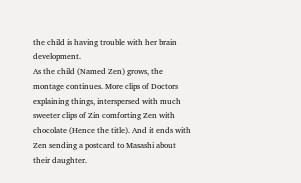the child is having trouble with her brain development.
As the child (Named Zen) grows, the montage continues. More clips of Doctors explaining things, interspersed with much sweeter clips of Zin comforting Zen with chocolate (Hence the title). And it ends with Zen sending a postcard to Masashi about their daughter.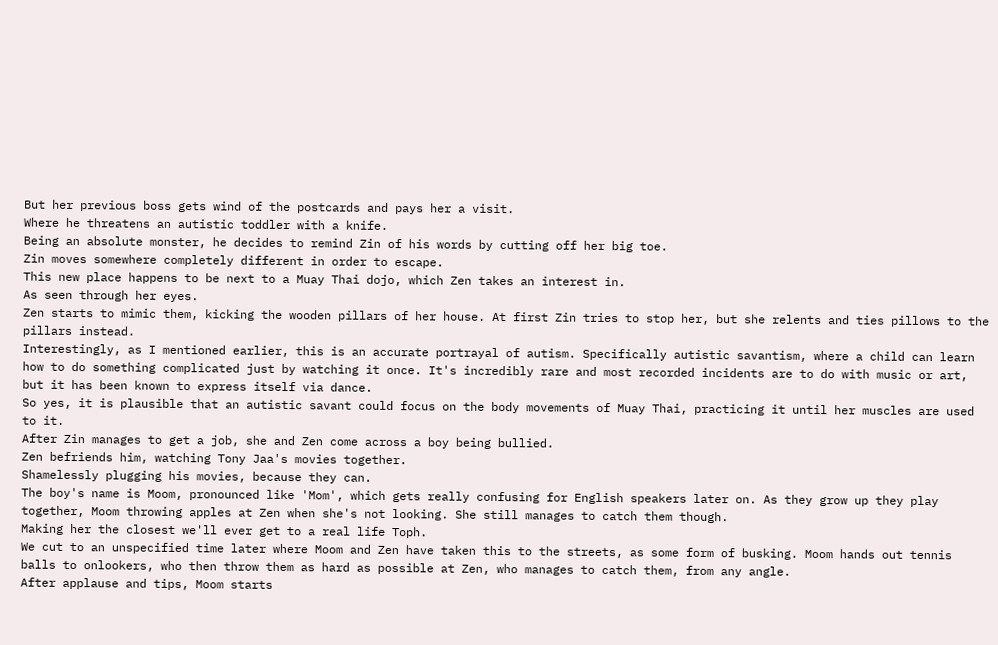But her previous boss gets wind of the postcards and pays her a visit.
Where he threatens an autistic toddler with a knife.
Being an absolute monster, he decides to remind Zin of his words by cutting off her big toe.
Zin moves somewhere completely different in order to escape.
This new place happens to be next to a Muay Thai dojo, which Zen takes an interest in.
As seen through her eyes.
Zen starts to mimic them, kicking the wooden pillars of her house. At first Zin tries to stop her, but she relents and ties pillows to the pillars instead.
Interestingly, as I mentioned earlier, this is an accurate portrayal of autism. Specifically autistic savantism, where a child can learn how to do something complicated just by watching it once. It's incredibly rare and most recorded incidents are to do with music or art, but it has been known to express itself via dance.
So yes, it is plausible that an autistic savant could focus on the body movements of Muay Thai, practicing it until her muscles are used to it.
After Zin manages to get a job, she and Zen come across a boy being bullied.
Zen befriends him, watching Tony Jaa's movies together.
Shamelessly plugging his movies, because they can.
The boy's name is Moom, pronounced like 'Mom', which gets really confusing for English speakers later on. As they grow up they play together, Moom throwing apples at Zen when she's not looking. She still manages to catch them though.
Making her the closest we'll ever get to a real life Toph.
We cut to an unspecified time later where Moom and Zen have taken this to the streets, as some form of busking. Moom hands out tennis balls to onlookers, who then throw them as hard as possible at Zen, who manages to catch them, from any angle.
After applause and tips, Moom starts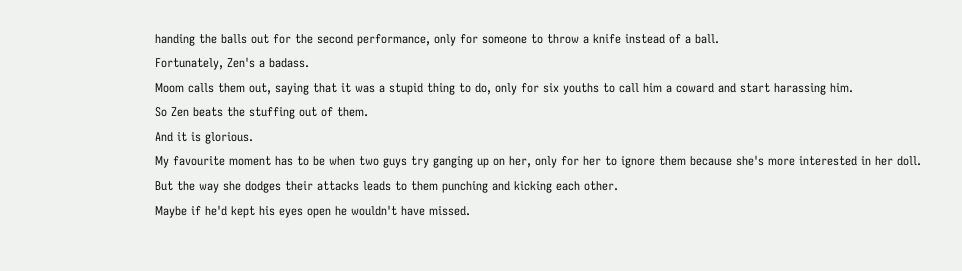handing the balls out for the second performance, only for someone to throw a knife instead of a ball.
Fortunately, Zen's a badass.
Moom calls them out, saying that it was a stupid thing to do, only for six youths to call him a coward and start harassing him.
So Zen beats the stuffing out of them.
And it is glorious.
My favourite moment has to be when two guys try ganging up on her, only for her to ignore them because she's more interested in her doll.
But the way she dodges their attacks leads to them punching and kicking each other.
Maybe if he'd kept his eyes open he wouldn't have missed.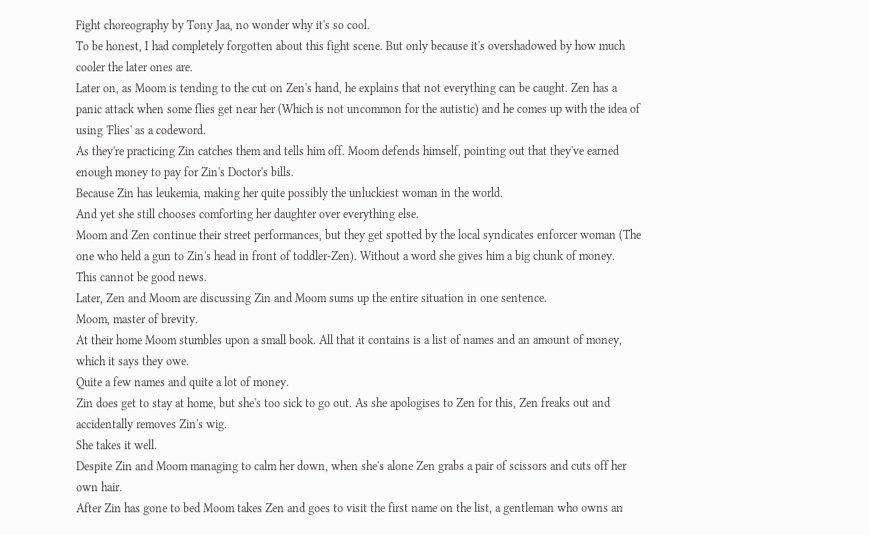Fight choreography by Tony Jaa, no wonder why it's so cool.
To be honest, I had completely forgotten about this fight scene. But only because it's overshadowed by how much cooler the later ones are.
Later on, as Moom is tending to the cut on Zen's hand, he explains that not everything can be caught. Zen has a panic attack when some flies get near her (Which is not uncommon for the autistic) and he comes up with the idea of using 'Flies' as a codeword.
As they're practicing Zin catches them and tells him off. Moom defends himself, pointing out that they've earned enough money to pay for Zin's Doctor's bills.
Because Zin has leukemia, making her quite possibly the unluckiest woman in the world.
And yet she still chooses comforting her daughter over everything else.
Moom and Zen continue their street performances, but they get spotted by the local syndicates enforcer woman (The one who held a gun to Zin's head in front of toddler-Zen). Without a word she gives him a big chunk of money.
This cannot be good news.
Later, Zen and Moom are discussing Zin and Moom sums up the entire situation in one sentence.
Moom, master of brevity.
At their home Moom stumbles upon a small book. All that it contains is a list of names and an amount of money, which it says they owe.
Quite a few names and quite a lot of money.
Zin does get to stay at home, but she's too sick to go out. As she apologises to Zen for this, Zen freaks out and accidentally removes Zin's wig.
She takes it well.
Despite Zin and Moom managing to calm her down, when she's alone Zen grabs a pair of scissors and cuts off her own hair.
After Zin has gone to bed Moom takes Zen and goes to visit the first name on the list, a gentleman who owns an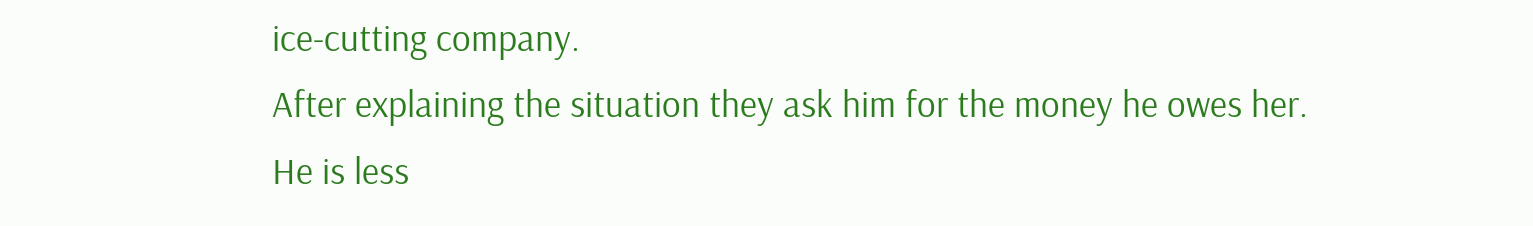ice-cutting company.
After explaining the situation they ask him for the money he owes her.
He is less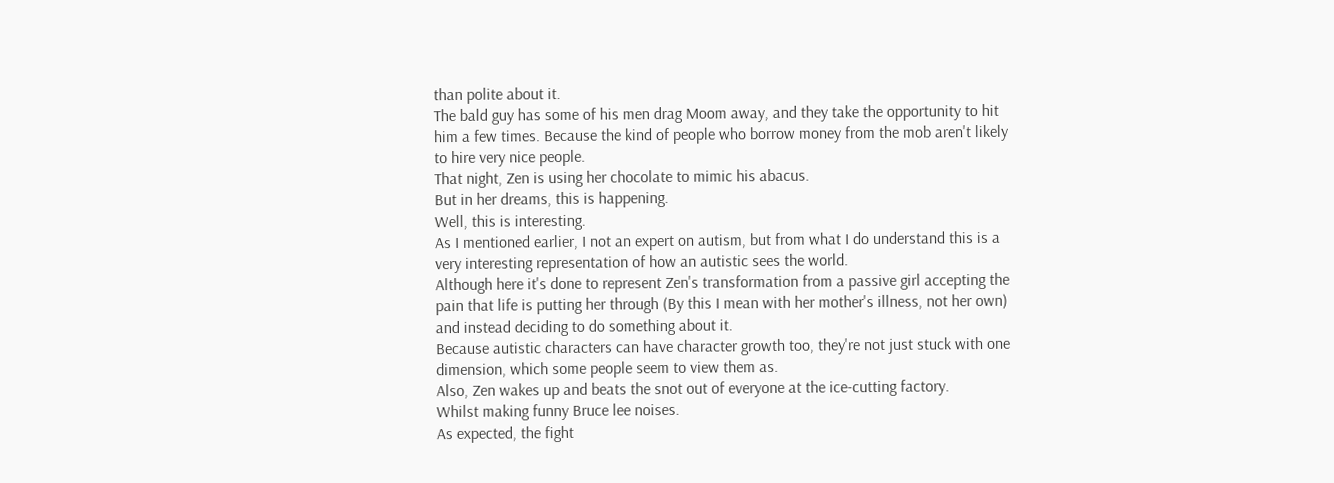than polite about it.
The bald guy has some of his men drag Moom away, and they take the opportunity to hit him a few times. Because the kind of people who borrow money from the mob aren't likely to hire very nice people.
That night, Zen is using her chocolate to mimic his abacus.
But in her dreams, this is happening.
Well, this is interesting.
As I mentioned earlier, I not an expert on autism, but from what I do understand this is a very interesting representation of how an autistic sees the world.
Although here it's done to represent Zen's transformation from a passive girl accepting the pain that life is putting her through (By this I mean with her mother's illness, not her own) and instead deciding to do something about it.
Because autistic characters can have character growth too, they're not just stuck with one dimension, which some people seem to view them as.
Also, Zen wakes up and beats the snot out of everyone at the ice-cutting factory.
Whilst making funny Bruce lee noises.
As expected, the fight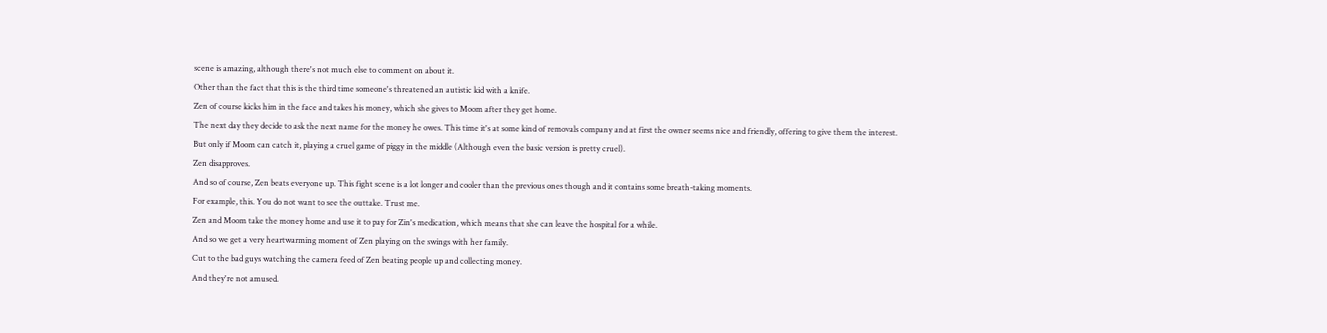scene is amazing, although there's not much else to comment on about it.
Other than the fact that this is the third time someone's threatened an autistic kid with a knife.
Zen of course kicks him in the face and takes his money, which she gives to Moom after they get home.
The next day they decide to ask the next name for the money he owes. This time it's at some kind of removals company and at first the owner seems nice and friendly, offering to give them the interest.
But only if Moom can catch it, playing a cruel game of piggy in the middle (Although even the basic version is pretty cruel).
Zen disapproves.
And so of course, Zen beats everyone up. This fight scene is a lot longer and cooler than the previous ones though and it contains some breath-taking moments.
For example, this. You do not want to see the outtake. Trust me.
Zen and Moom take the money home and use it to pay for Zin's medication, which means that she can leave the hospital for a while.
And so we get a very heartwarming moment of Zen playing on the swings with her family.
Cut to the bad guys watching the camera feed of Zen beating people up and collecting money.
And they're not amused.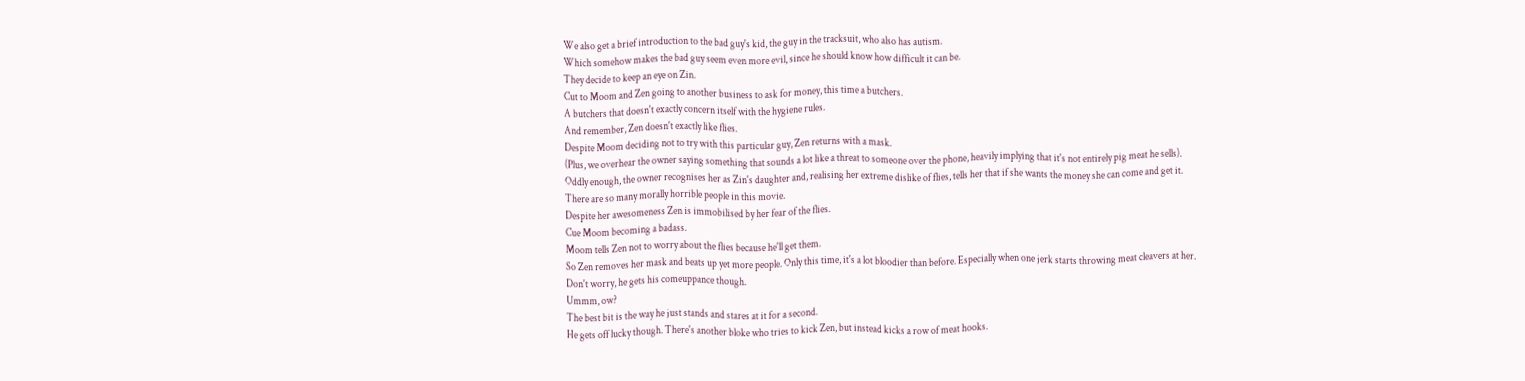We also get a brief introduction to the bad guy's kid, the guy in the tracksuit, who also has autism.
Which somehow makes the bad guy seem even more evil, since he should know how difficult it can be.
They decide to keep an eye on Zin.
Cut to Moom and Zen going to another business to ask for money, this time a butchers.
A butchers that doesn't exactly concern itself with the hygiene rules.
And remember, Zen doesn't exactly like flies.
Despite Moom deciding not to try with this particular guy, Zen returns with a mask.
(Plus, we overhear the owner saying something that sounds a lot like a threat to someone over the phone, heavily implying that it's not entirely pig meat he sells).
Oddly enough, the owner recognises her as Zin's daughter and, realising her extreme dislike of flies, tells her that if she wants the money she can come and get it.
There are so many morally horrible people in this movie.
Despite her awesomeness Zen is immobilised by her fear of the flies.
Cue Moom becoming a badass.
Moom tells Zen not to worry about the flies because he'll get them.
So Zen removes her mask and beats up yet more people. Only this time, it's a lot bloodier than before. Especially when one jerk starts throwing meat cleavers at her.
Don't worry, he gets his comeuppance though.
Ummm, ow?
The best bit is the way he just stands and stares at it for a second.
He gets off lucky though. There's another bloke who tries to kick Zen, but instead kicks a row of meat hooks.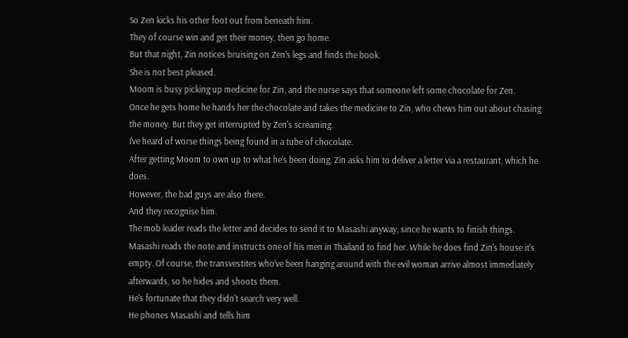So Zen kicks his other foot out from beneath him.
They of course win and get their money, then go home.
But that night, Zin notices bruising on Zen's legs and finds the book.
She is not best pleased.
Moom is busy picking up medicine for Zin, and the nurse says that someone left some chocolate for Zen.
Once he gets home he hands her the chocolate and takes the medicine to Zin, who chews him out about chasing the money. But they get interrupted by Zen's screaming.
I've heard of worse things being found in a tube of chocolate.
After getting Moom to own up to what he's been doing, Zin asks him to deliver a letter via a restaurant, which he does.
However, the bad guys are also there.
And they recognise him.
The mob leader reads the letter and decides to send it to Masashi anyway, since he wants to finish things.
Masashi reads the note and instructs one of his men in Thailand to find her. While he does find Zin's house it's empty. Of course, the transvestites who've been hanging around with the evil woman arrive almost immediately afterwards, so he hides and shoots them.
He's fortunate that they didn't search very well.
He phones Masashi and tells him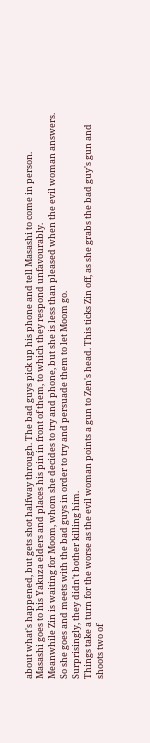about what's happened, but gets shot halfway through. The bad guys pick up his phone and tell Masashi to come in person.
Masashi goes to his Yakuza elders and places his pin in front of them, to which they respond unfavourably.
Meanwhile Zin is waiting for Moom, whom she decides to try and phone, but she is less than pleased when the evil woman answers.
So she goes and meets with the bad guys in order to try and persuade them to let Moom go.
Surprisingly, they didn't bother killing him.
Things take a turn for the worse as the evil woman points a gun to Zen's head. This ticks Zin off, as she grabs the bad guy's gun and shoots two of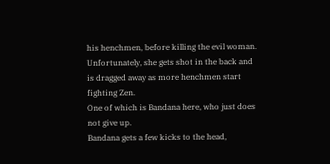his henchmen, before killing the evil woman.
Unfortunately, she gets shot in the back and is dragged away as more henchmen start fighting Zen.
One of which is Bandana here, who just does not give up.
Bandana gets a few kicks to the head,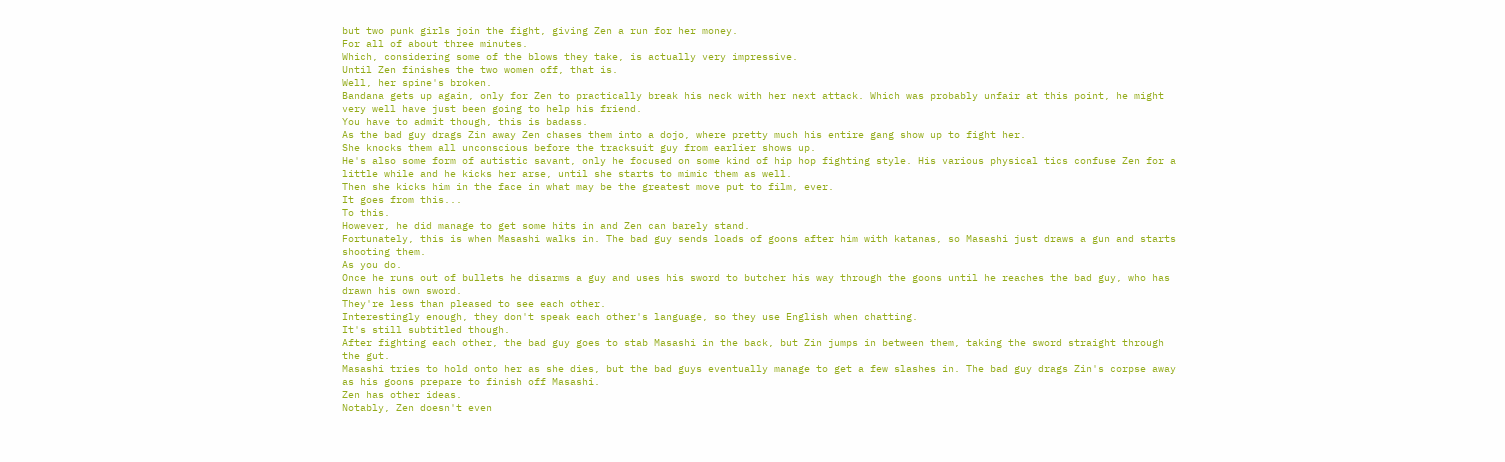but two punk girls join the fight, giving Zen a run for her money.
For all of about three minutes.
Which, considering some of the blows they take, is actually very impressive.
Until Zen finishes the two women off, that is.
Well, her spine's broken.
Bandana gets up again, only for Zen to practically break his neck with her next attack. Which was probably unfair at this point, he might very well have just been going to help his friend.
You have to admit though, this is badass.
As the bad guy drags Zin away Zen chases them into a dojo, where pretty much his entire gang show up to fight her.
She knocks them all unconscious before the tracksuit guy from earlier shows up.
He's also some form of autistic savant, only he focused on some kind of hip hop fighting style. His various physical tics confuse Zen for a little while and he kicks her arse, until she starts to mimic them as well.
Then she kicks him in the face in what may be the greatest move put to film, ever.
It goes from this...
To this.
However, he did manage to get some hits in and Zen can barely stand.
Fortunately, this is when Masashi walks in. The bad guy sends loads of goons after him with katanas, so Masashi just draws a gun and starts shooting them.
As you do.
Once he runs out of bullets he disarms a guy and uses his sword to butcher his way through the goons until he reaches the bad guy, who has drawn his own sword.
They're less than pleased to see each other.
Interestingly enough, they don't speak each other's language, so they use English when chatting.
It's still subtitled though.
After fighting each other, the bad guy goes to stab Masashi in the back, but Zin jumps in between them, taking the sword straight through the gut.
Masashi tries to hold onto her as she dies, but the bad guys eventually manage to get a few slashes in. The bad guy drags Zin's corpse away as his goons prepare to finish off Masashi.
Zen has other ideas.
Notably, Zen doesn't even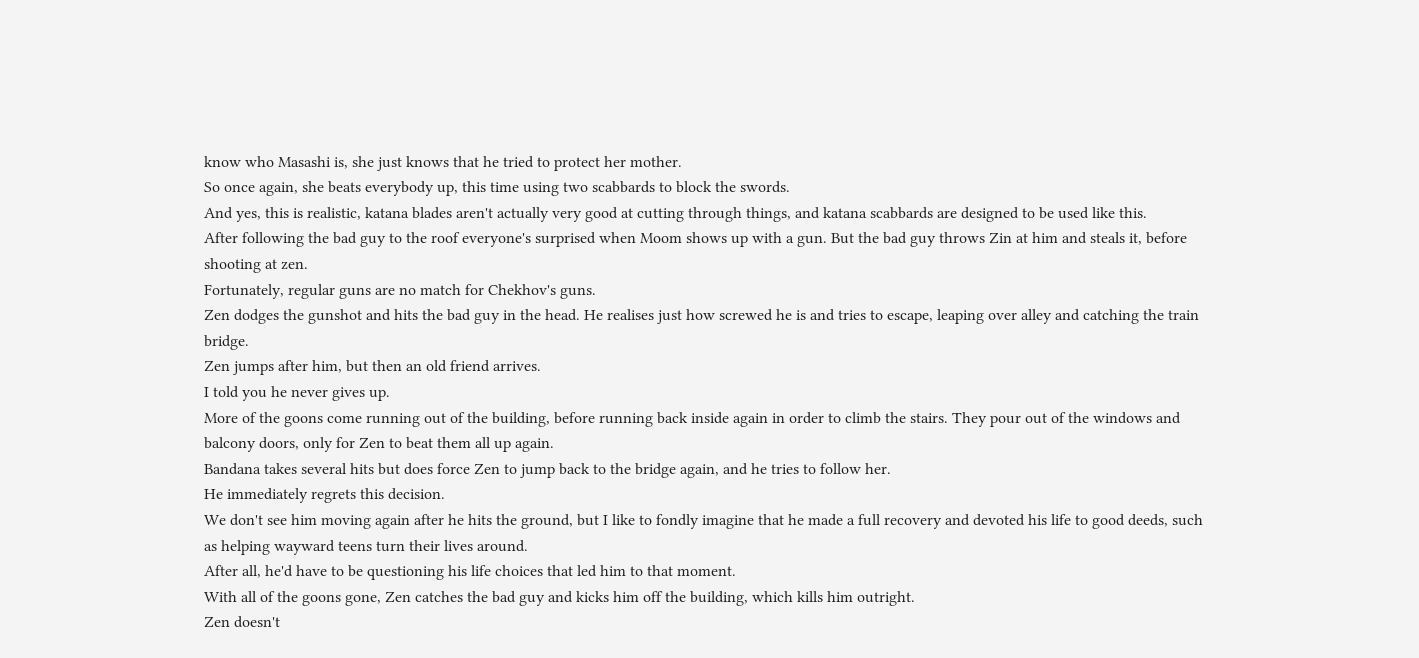know who Masashi is, she just knows that he tried to protect her mother.
So once again, she beats everybody up, this time using two scabbards to block the swords.
And yes, this is realistic, katana blades aren't actually very good at cutting through things, and katana scabbards are designed to be used like this.
After following the bad guy to the roof everyone's surprised when Moom shows up with a gun. But the bad guy throws Zin at him and steals it, before shooting at zen.
Fortunately, regular guns are no match for Chekhov's guns.
Zen dodges the gunshot and hits the bad guy in the head. He realises just how screwed he is and tries to escape, leaping over alley and catching the train bridge.
Zen jumps after him, but then an old friend arrives.
I told you he never gives up.
More of the goons come running out of the building, before running back inside again in order to climb the stairs. They pour out of the windows and balcony doors, only for Zen to beat them all up again.
Bandana takes several hits but does force Zen to jump back to the bridge again, and he tries to follow her.
He immediately regrets this decision.
We don't see him moving again after he hits the ground, but I like to fondly imagine that he made a full recovery and devoted his life to good deeds, such as helping wayward teens turn their lives around.
After all, he'd have to be questioning his life choices that led him to that moment.
With all of the goons gone, Zen catches the bad guy and kicks him off the building, which kills him outright.
Zen doesn't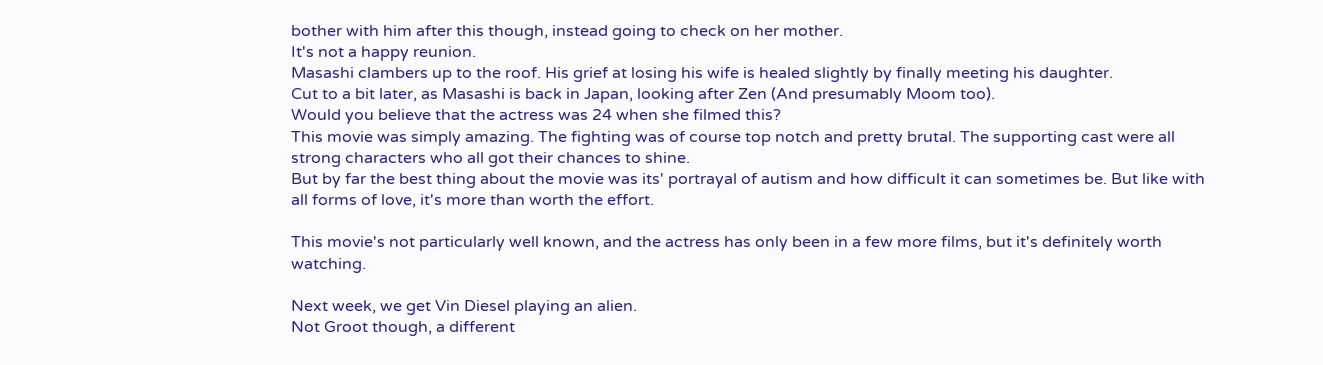bother with him after this though, instead going to check on her mother.
It's not a happy reunion.
Masashi clambers up to the roof. His grief at losing his wife is healed slightly by finally meeting his daughter.
Cut to a bit later, as Masashi is back in Japan, looking after Zen (And presumably Moom too).
Would you believe that the actress was 24 when she filmed this?
This movie was simply amazing. The fighting was of course top notch and pretty brutal. The supporting cast were all strong characters who all got their chances to shine.
But by far the best thing about the movie was its' portrayal of autism and how difficult it can sometimes be. But like with all forms of love, it's more than worth the effort.

This movie's not particularly well known, and the actress has only been in a few more films, but it's definitely worth watching.

Next week, we get Vin Diesel playing an alien.
Not Groot though, a different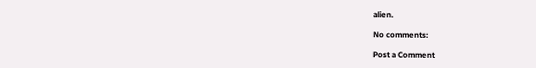alien.

No comments:

Post a Comment